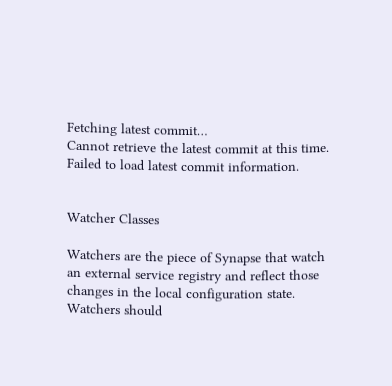Fetching latest commit…
Cannot retrieve the latest commit at this time.
Failed to load latest commit information.


Watcher Classes

Watchers are the piece of Synapse that watch an external service registry and reflect those changes in the local configuration state. Watchers should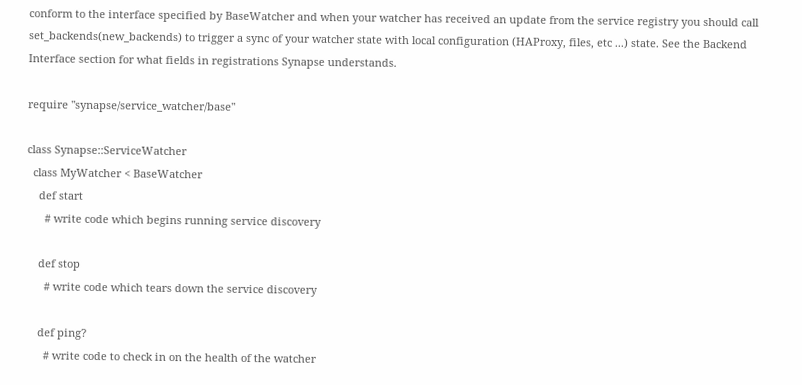conform to the interface specified by BaseWatcher and when your watcher has received an update from the service registry you should call set_backends(new_backends) to trigger a sync of your watcher state with local configuration (HAProxy, files, etc ...) state. See the Backend Interface section for what fields in registrations Synapse understands.

require "synapse/service_watcher/base"

class Synapse::ServiceWatcher
  class MyWatcher < BaseWatcher
    def start
      # write code which begins running service discovery

    def stop
      # write code which tears down the service discovery

    def ping?
      # write code to check in on the health of the watcher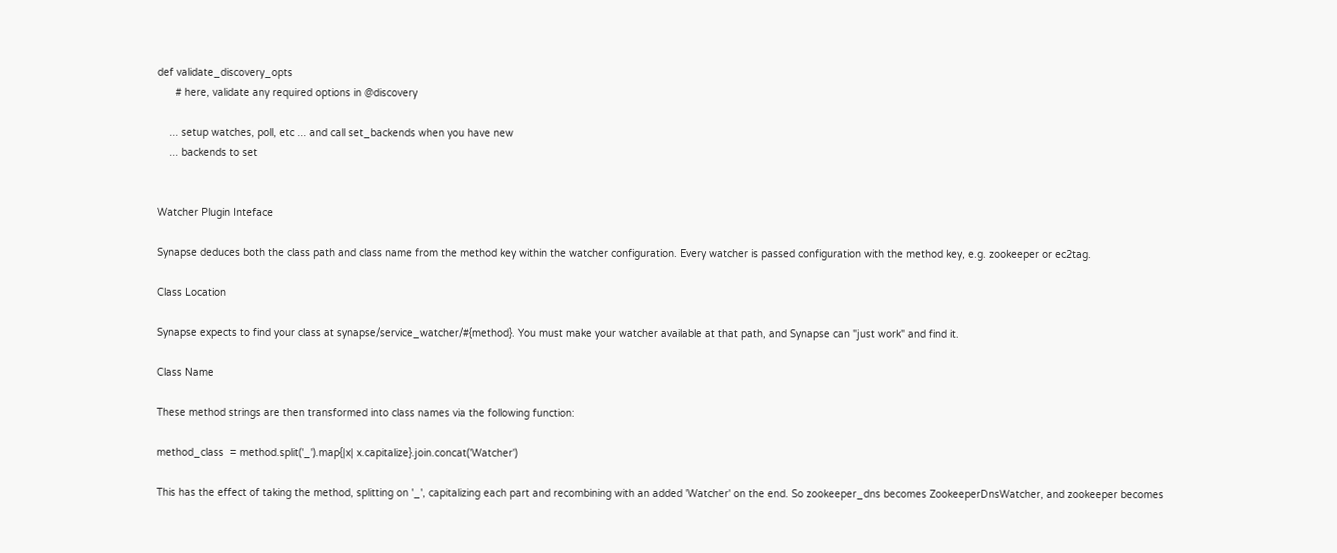def validate_discovery_opts
      # here, validate any required options in @discovery

    ... setup watches, poll, etc ... and call set_backends when you have new
    ... backends to set


Watcher Plugin Inteface

Synapse deduces both the class path and class name from the method key within the watcher configuration. Every watcher is passed configuration with the method key, e.g. zookeeper or ec2tag.

Class Location

Synapse expects to find your class at synapse/service_watcher/#{method}. You must make your watcher available at that path, and Synapse can "just work" and find it.

Class Name

These method strings are then transformed into class names via the following function:

method_class  = method.split('_').map{|x| x.capitalize}.join.concat('Watcher')

This has the effect of taking the method, splitting on '_', capitalizing each part and recombining with an added 'Watcher' on the end. So zookeeper_dns becomes ZookeeperDnsWatcher, and zookeeper becomes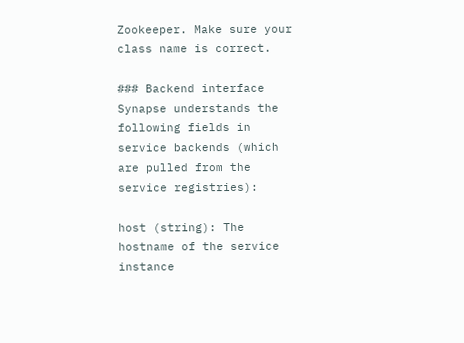Zookeeper. Make sure your class name is correct.

### Backend interface Synapse understands the following fields in service backends (which are pulled from the service registries):

host (string): The hostname of the service instance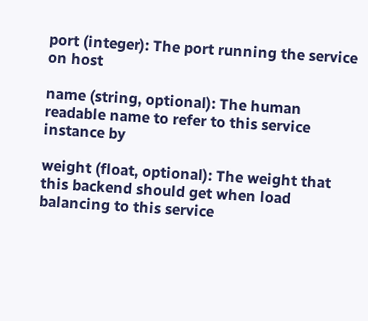port (integer): The port running the service on host

name (string, optional): The human readable name to refer to this service instance by

weight (float, optional): The weight that this backend should get when load balancing to this service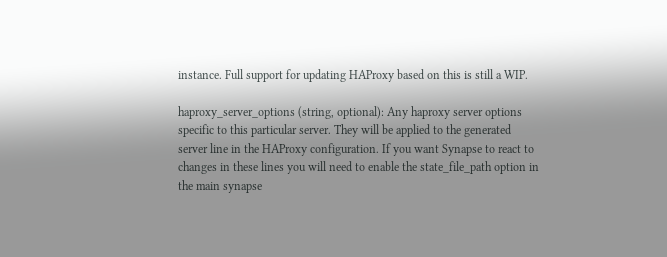instance. Full support for updating HAProxy based on this is still a WIP.

haproxy_server_options (string, optional): Any haproxy server options specific to this particular server. They will be applied to the generated server line in the HAProxy configuration. If you want Synapse to react to changes in these lines you will need to enable the state_file_path option in the main synapse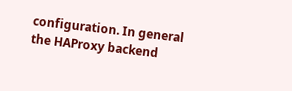configuration. In general the HAProxy backend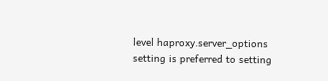level haproxy.server_options setting is preferred to setting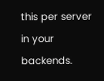this per server in your backends.